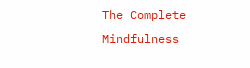The Complete Mindfulness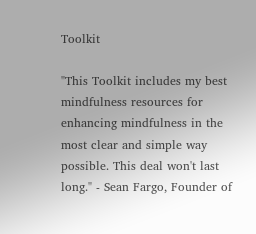Toolkit

"This Toolkit includes my best mindfulness resources for enhancing mindfulness in the most clear and simple way possible. This deal won't last long." - Sean Fargo, Founder of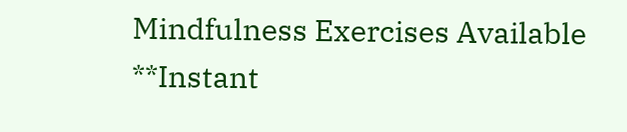Mindfulness Exercises Available **Instant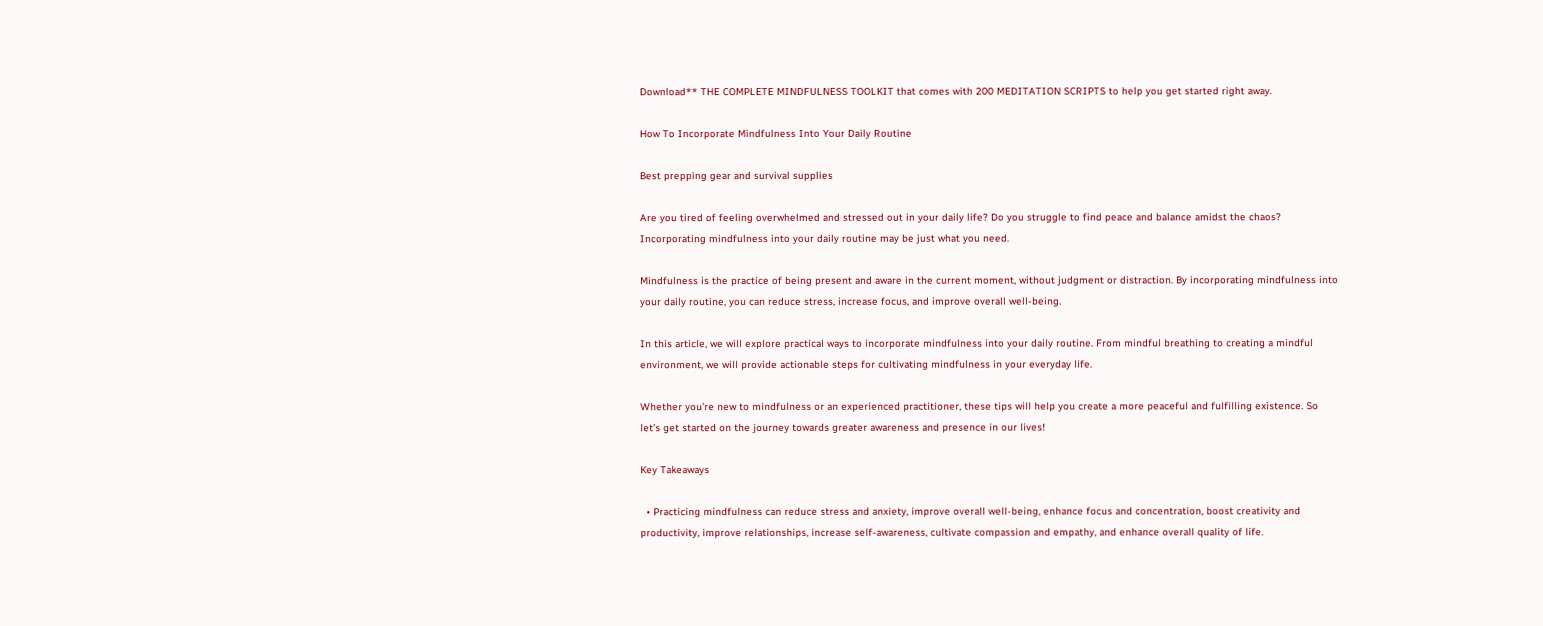Download** THE COMPLETE MINDFULNESS TOOLKIT that comes with 200 MEDITATION SCRIPTS to help you get started right away.

How To Incorporate Mindfulness Into Your Daily Routine

Best prepping gear and survival supplies

Are you tired of feeling overwhelmed and stressed out in your daily life? Do you struggle to find peace and balance amidst the chaos? Incorporating mindfulness into your daily routine may be just what you need.

Mindfulness is the practice of being present and aware in the current moment, without judgment or distraction. By incorporating mindfulness into your daily routine, you can reduce stress, increase focus, and improve overall well-being.

In this article, we will explore practical ways to incorporate mindfulness into your daily routine. From mindful breathing to creating a mindful environment, we will provide actionable steps for cultivating mindfulness in your everyday life.

Whether you’re new to mindfulness or an experienced practitioner, these tips will help you create a more peaceful and fulfilling existence. So let’s get started on the journey towards greater awareness and presence in our lives!

Key Takeaways

  • Practicing mindfulness can reduce stress and anxiety, improve overall well-being, enhance focus and concentration, boost creativity and productivity, improve relationships, increase self-awareness, cultivate compassion and empathy, and enhance overall quality of life.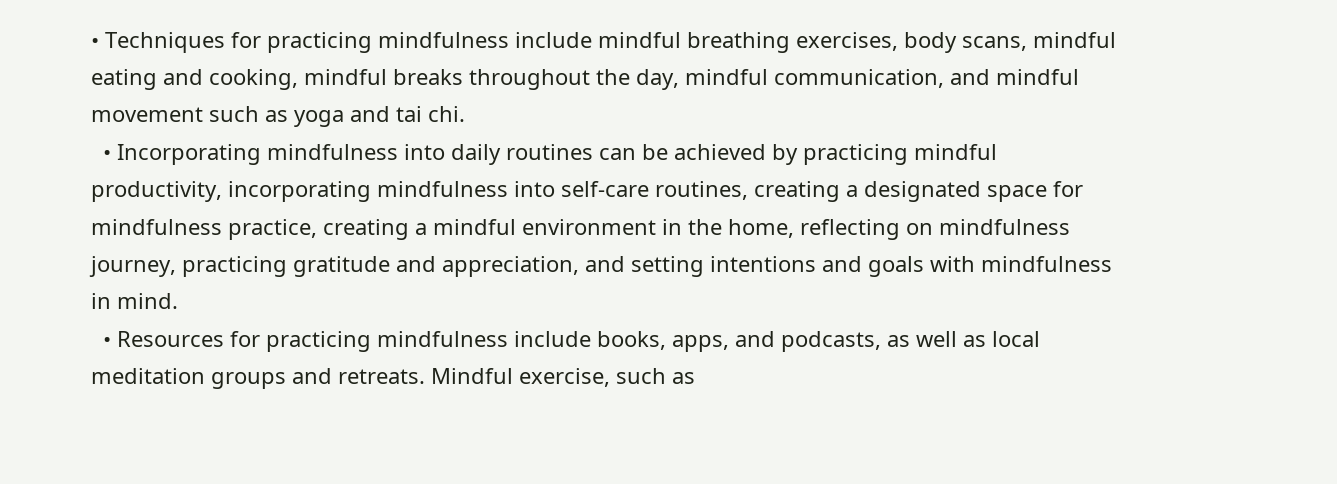• Techniques for practicing mindfulness include mindful breathing exercises, body scans, mindful eating and cooking, mindful breaks throughout the day, mindful communication, and mindful movement such as yoga and tai chi.
  • Incorporating mindfulness into daily routines can be achieved by practicing mindful productivity, incorporating mindfulness into self-care routines, creating a designated space for mindfulness practice, creating a mindful environment in the home, reflecting on mindfulness journey, practicing gratitude and appreciation, and setting intentions and goals with mindfulness in mind.
  • Resources for practicing mindfulness include books, apps, and podcasts, as well as local meditation groups and retreats. Mindful exercise, such as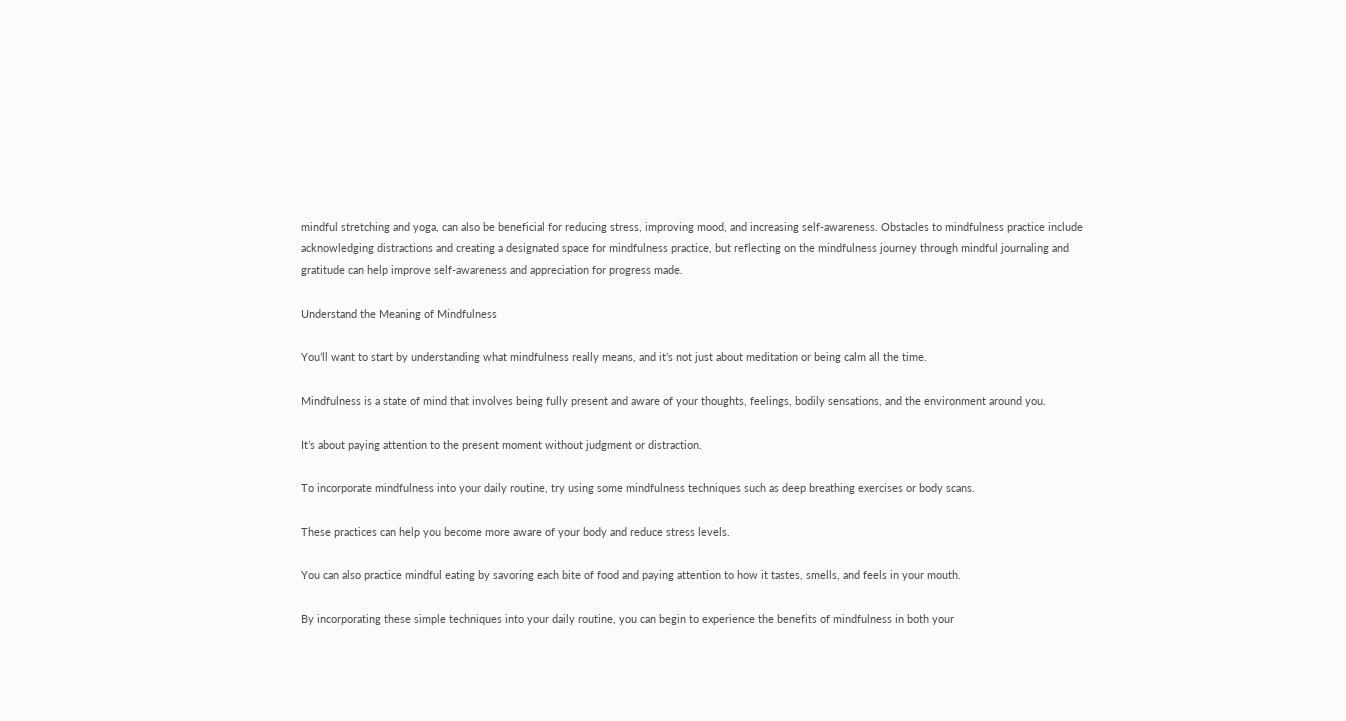mindful stretching and yoga, can also be beneficial for reducing stress, improving mood, and increasing self-awareness. Obstacles to mindfulness practice include acknowledging distractions and creating a designated space for mindfulness practice, but reflecting on the mindfulness journey through mindful journaling and gratitude can help improve self-awareness and appreciation for progress made.

Understand the Meaning of Mindfulness

You’ll want to start by understanding what mindfulness really means, and it’s not just about meditation or being calm all the time.

Mindfulness is a state of mind that involves being fully present and aware of your thoughts, feelings, bodily sensations, and the environment around you.

It’s about paying attention to the present moment without judgment or distraction.

To incorporate mindfulness into your daily routine, try using some mindfulness techniques such as deep breathing exercises or body scans.

These practices can help you become more aware of your body and reduce stress levels.

You can also practice mindful eating by savoring each bite of food and paying attention to how it tastes, smells, and feels in your mouth.

By incorporating these simple techniques into your daily routine, you can begin to experience the benefits of mindfulness in both your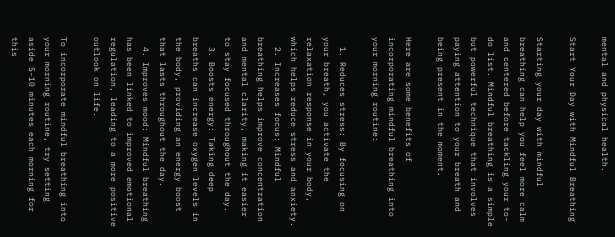mental and physical health.

Start Your Day with Mindful Breathing

Starting your day with mindful breathing can help you feel more calm and centered before tackling your to-do list. Mindful breathing is a simple but powerful technique that involves paying attention to your breath and being present in the moment.

Here are some benefits of incorporating mindful breathing into your morning routine:

  1. Reduces stress: By focusing on your breath, you activate the relaxation response in your body, which helps reduce stress and anxiety.
  2. Increases focus: Mindful breathing helps improve concentration and mental clarity, making it easier to stay focused throughout the day.
  3. Boosts energy: Taking deep breaths can increase oxygen levels in the body, providing an energy boost that lasts throughout the day.
  4. Improves mood: Mindful breathing has been linked to improved emotional regulation, leading to a more positive outlook on life.

To incorporate mindful breathing into your morning routine, try setting aside 5-10 minutes each morning for this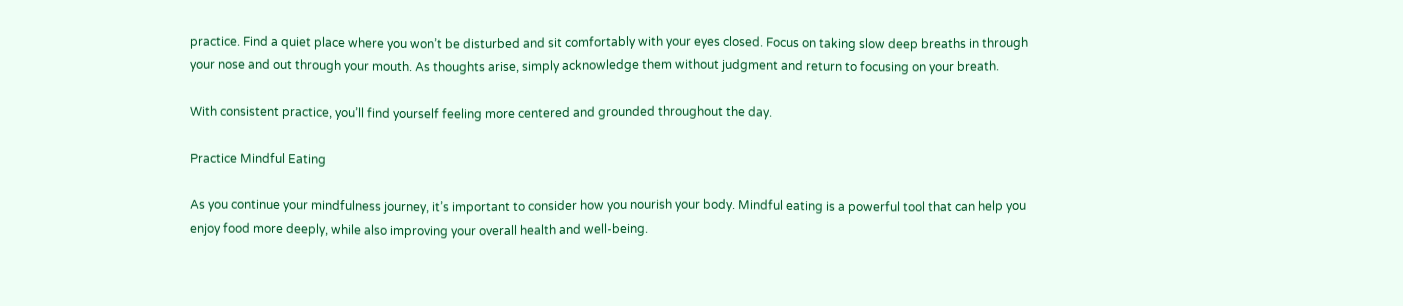practice. Find a quiet place where you won’t be disturbed and sit comfortably with your eyes closed. Focus on taking slow deep breaths in through your nose and out through your mouth. As thoughts arise, simply acknowledge them without judgment and return to focusing on your breath.

With consistent practice, you’ll find yourself feeling more centered and grounded throughout the day.

Practice Mindful Eating

As you continue your mindfulness journey, it’s important to consider how you nourish your body. Mindful eating is a powerful tool that can help you enjoy food more deeply, while also improving your overall health and well-being.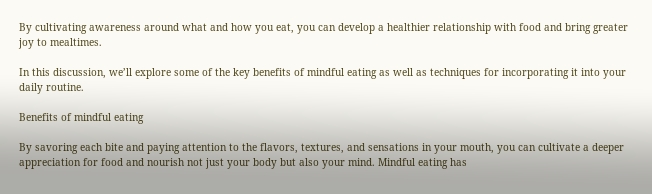By cultivating awareness around what and how you eat, you can develop a healthier relationship with food and bring greater joy to mealtimes.

In this discussion, we’ll explore some of the key benefits of mindful eating as well as techniques for incorporating it into your daily routine.

Benefits of mindful eating

By savoring each bite and paying attention to the flavors, textures, and sensations in your mouth, you can cultivate a deeper appreciation for food and nourish not just your body but also your mind. Mindful eating has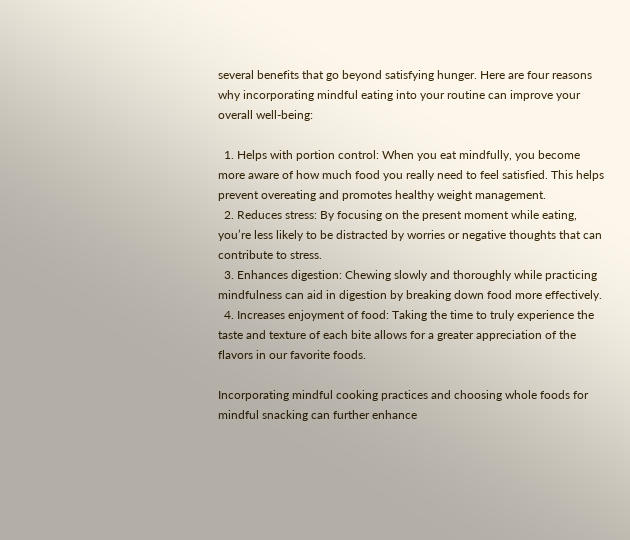several benefits that go beyond satisfying hunger. Here are four reasons why incorporating mindful eating into your routine can improve your overall well-being:

  1. Helps with portion control: When you eat mindfully, you become more aware of how much food you really need to feel satisfied. This helps prevent overeating and promotes healthy weight management.
  2. Reduces stress: By focusing on the present moment while eating, you’re less likely to be distracted by worries or negative thoughts that can contribute to stress.
  3. Enhances digestion: Chewing slowly and thoroughly while practicing mindfulness can aid in digestion by breaking down food more effectively.
  4. Increases enjoyment of food: Taking the time to truly experience the taste and texture of each bite allows for a greater appreciation of the flavors in our favorite foods.

Incorporating mindful cooking practices and choosing whole foods for mindful snacking can further enhance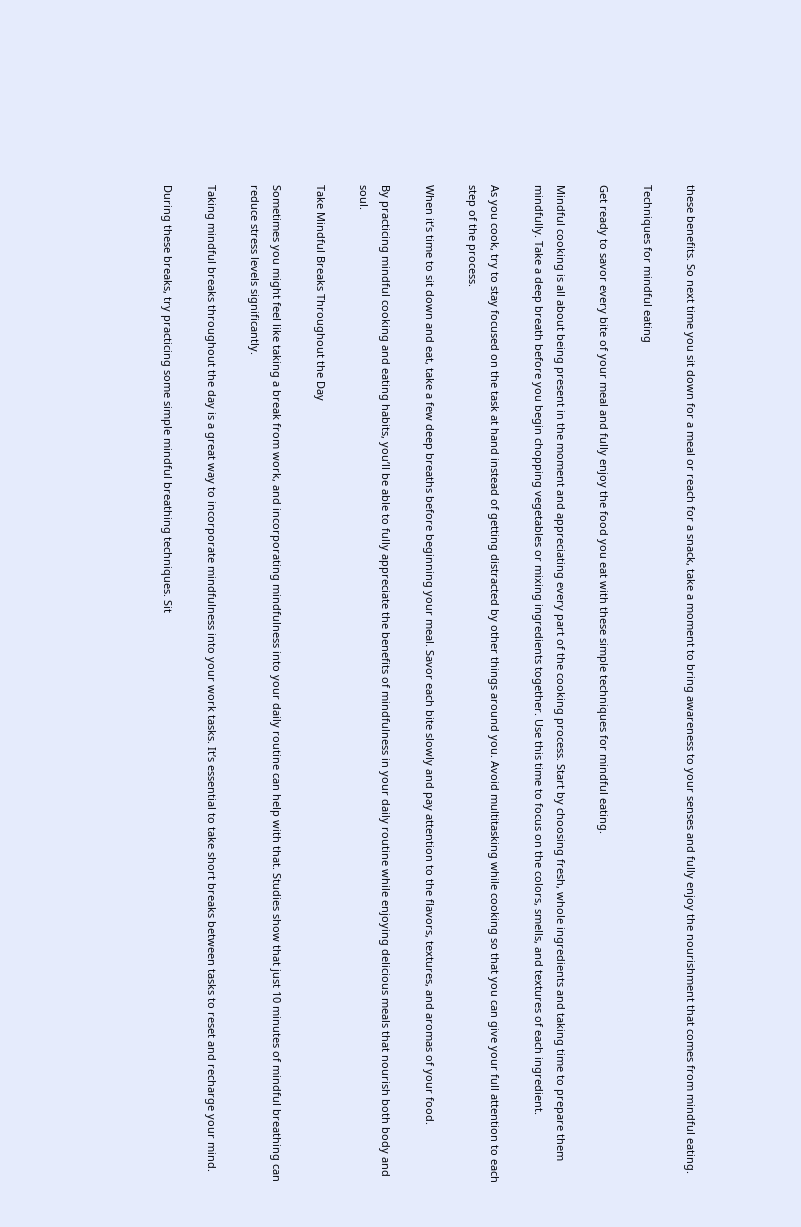these benefits. So next time you sit down for a meal or reach for a snack, take a moment to bring awareness to your senses and fully enjoy the nourishment that comes from mindful eating.

Techniques for mindful eating

Get ready to savor every bite of your meal and fully enjoy the food you eat with these simple techniques for mindful eating.

Mindful cooking is all about being present in the moment and appreciating every part of the cooking process. Start by choosing fresh, whole ingredients and taking time to prepare them mindfully. Take a deep breath before you begin chopping vegetables or mixing ingredients together. Use this time to focus on the colors, smells, and textures of each ingredient.

As you cook, try to stay focused on the task at hand instead of getting distracted by other things around you. Avoid multitasking while cooking so that you can give your full attention to each step of the process.

When it’s time to sit down and eat, take a few deep breaths before beginning your meal. Savor each bite slowly and pay attention to the flavors, textures, and aromas of your food.

By practicing mindful cooking and eating habits, you’ll be able to fully appreciate the benefits of mindfulness in your daily routine while enjoying delicious meals that nourish both body and soul.

Take Mindful Breaks Throughout the Day

Sometimes you might feel like taking a break from work, and incorporating mindfulness into your daily routine can help with that. Studies show that just 10 minutes of mindful breathing can reduce stress levels significantly.

Taking mindful breaks throughout the day is a great way to incorporate mindfulness into your work tasks. It’s essential to take short breaks between tasks to reset and recharge your mind.

During these breaks, try practicing some simple mindful breathing techniques. Sit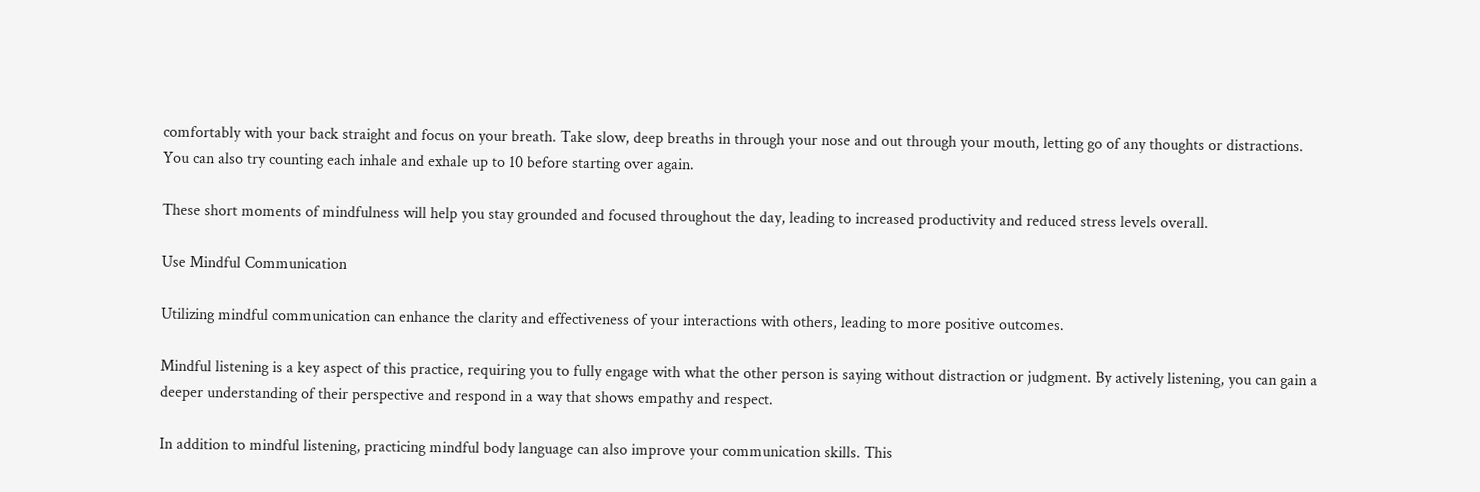comfortably with your back straight and focus on your breath. Take slow, deep breaths in through your nose and out through your mouth, letting go of any thoughts or distractions. You can also try counting each inhale and exhale up to 10 before starting over again.

These short moments of mindfulness will help you stay grounded and focused throughout the day, leading to increased productivity and reduced stress levels overall.

Use Mindful Communication

Utilizing mindful communication can enhance the clarity and effectiveness of your interactions with others, leading to more positive outcomes.

Mindful listening is a key aspect of this practice, requiring you to fully engage with what the other person is saying without distraction or judgment. By actively listening, you can gain a deeper understanding of their perspective and respond in a way that shows empathy and respect.

In addition to mindful listening, practicing mindful body language can also improve your communication skills. This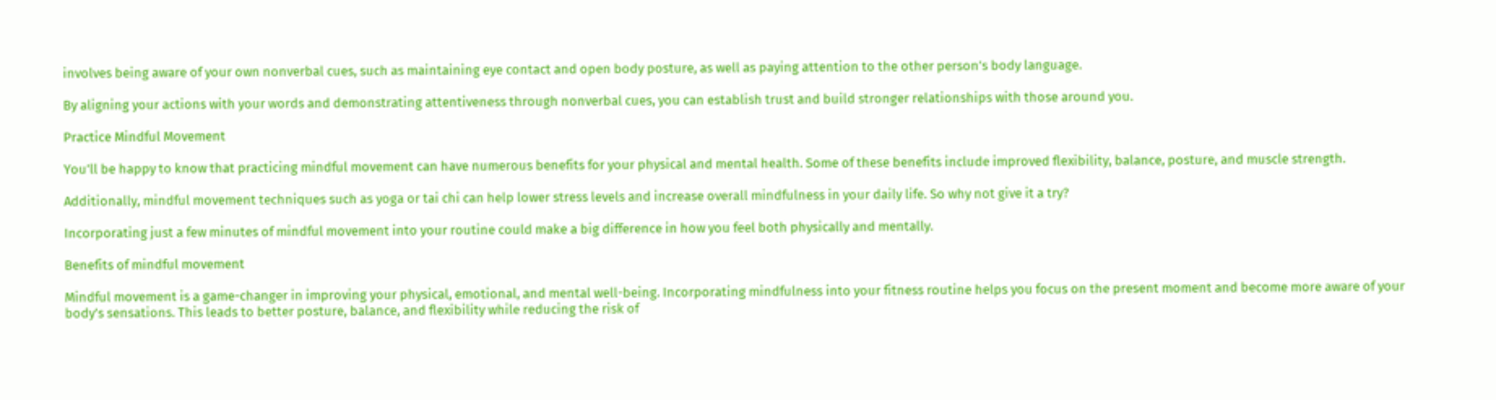involves being aware of your own nonverbal cues, such as maintaining eye contact and open body posture, as well as paying attention to the other person’s body language.

By aligning your actions with your words and demonstrating attentiveness through nonverbal cues, you can establish trust and build stronger relationships with those around you.

Practice Mindful Movement

You’ll be happy to know that practicing mindful movement can have numerous benefits for your physical and mental health. Some of these benefits include improved flexibility, balance, posture, and muscle strength.

Additionally, mindful movement techniques such as yoga or tai chi can help lower stress levels and increase overall mindfulness in your daily life. So why not give it a try?

Incorporating just a few minutes of mindful movement into your routine could make a big difference in how you feel both physically and mentally.

Benefits of mindful movement

Mindful movement is a game-changer in improving your physical, emotional, and mental well-being. Incorporating mindfulness into your fitness routine helps you focus on the present moment and become more aware of your body’s sensations. This leads to better posture, balance, and flexibility while reducing the risk of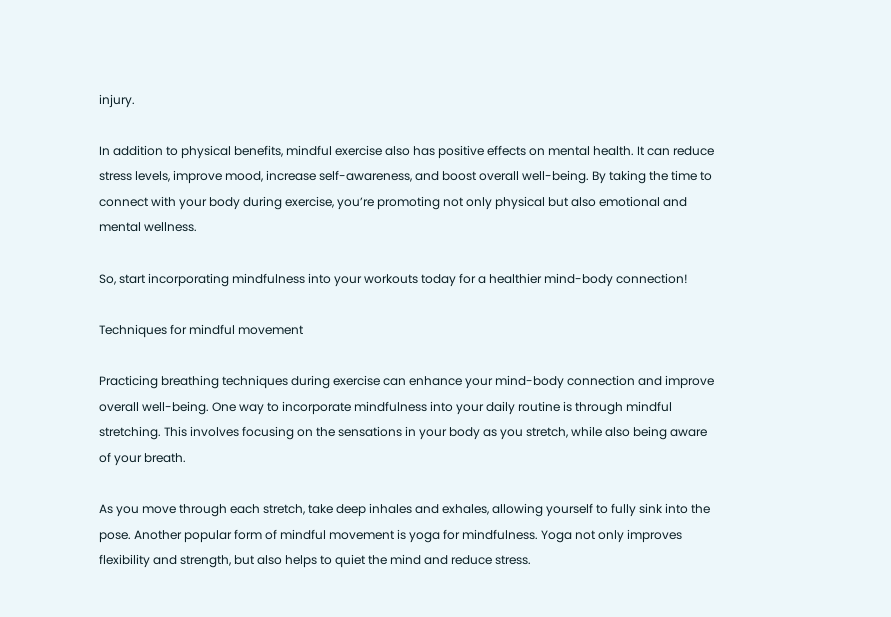injury.

In addition to physical benefits, mindful exercise also has positive effects on mental health. It can reduce stress levels, improve mood, increase self-awareness, and boost overall well-being. By taking the time to connect with your body during exercise, you’re promoting not only physical but also emotional and mental wellness.

So, start incorporating mindfulness into your workouts today for a healthier mind-body connection!

Techniques for mindful movement

Practicing breathing techniques during exercise can enhance your mind-body connection and improve overall well-being. One way to incorporate mindfulness into your daily routine is through mindful stretching. This involves focusing on the sensations in your body as you stretch, while also being aware of your breath.

As you move through each stretch, take deep inhales and exhales, allowing yourself to fully sink into the pose. Another popular form of mindful movement is yoga for mindfulness. Yoga not only improves flexibility and strength, but also helps to quiet the mind and reduce stress.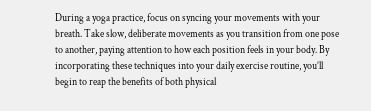During a yoga practice, focus on syncing your movements with your breath. Take slow, deliberate movements as you transition from one pose to another, paying attention to how each position feels in your body. By incorporating these techniques into your daily exercise routine, you’ll begin to reap the benefits of both physical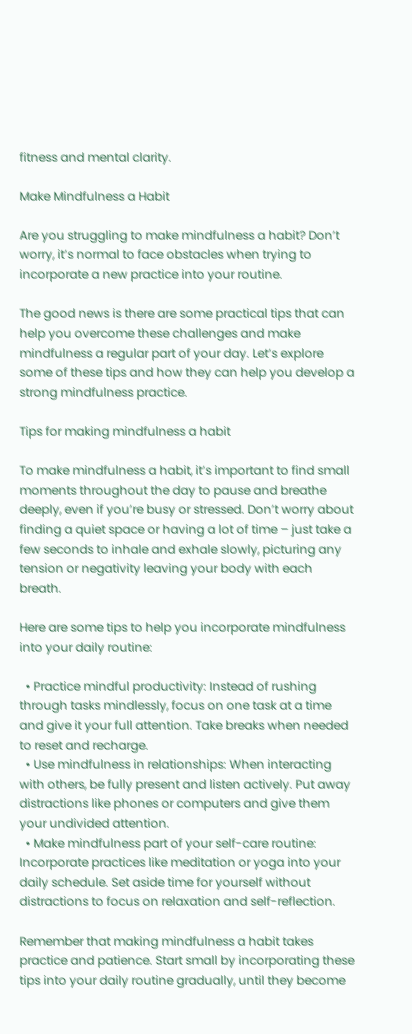fitness and mental clarity.

Make Mindfulness a Habit

Are you struggling to make mindfulness a habit? Don’t worry, it’s normal to face obstacles when trying to incorporate a new practice into your routine.

The good news is there are some practical tips that can help you overcome these challenges and make mindfulness a regular part of your day. Let’s explore some of these tips and how they can help you develop a strong mindfulness practice.

Tips for making mindfulness a habit

To make mindfulness a habit, it’s important to find small moments throughout the day to pause and breathe deeply, even if you’re busy or stressed. Don’t worry about finding a quiet space or having a lot of time – just take a few seconds to inhale and exhale slowly, picturing any tension or negativity leaving your body with each breath.

Here are some tips to help you incorporate mindfulness into your daily routine:

  • Practice mindful productivity: Instead of rushing through tasks mindlessly, focus on one task at a time and give it your full attention. Take breaks when needed to reset and recharge.
  • Use mindfulness in relationships: When interacting with others, be fully present and listen actively. Put away distractions like phones or computers and give them your undivided attention.
  • Make mindfulness part of your self-care routine: Incorporate practices like meditation or yoga into your daily schedule. Set aside time for yourself without distractions to focus on relaxation and self-reflection.

Remember that making mindfulness a habit takes practice and patience. Start small by incorporating these tips into your daily routine gradually, until they become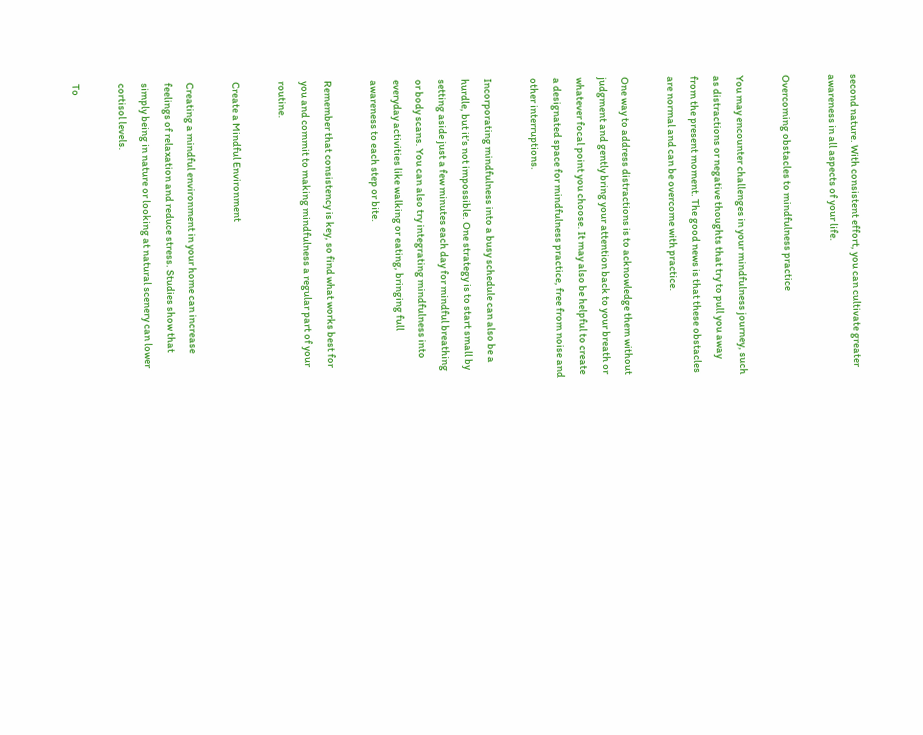second nature. With consistent effort, you can cultivate greater awareness in all aspects of your life.

Overcoming obstacles to mindfulness practice

You may encounter challenges in your mindfulness journey, such as distractions or negative thoughts that try to pull you away from the present moment. The good news is that these obstacles are normal and can be overcome with practice.

One way to address distractions is to acknowledge them without judgment and gently bring your attention back to your breath or whatever focal point you choose. It may also be helpful to create a designated space for mindfulness practice, free from noise and other interruptions.

Incorporating mindfulness into a busy schedule can also be a hurdle, but it’s not impossible. One strategy is to start small by setting aside just a few minutes each day for mindful breathing or body scans. You can also try integrating mindfulness into everyday activities like walking or eating, bringing full awareness to each step or bite.

Remember that consistency is key, so find what works best for you and commit to making mindfulness a regular part of your routine.

Create a Mindful Environment

Creating a mindful environment in your home can increase feelings of relaxation and reduce stress. Studies show that simply being in nature or looking at natural scenery can lower cortisol levels.

To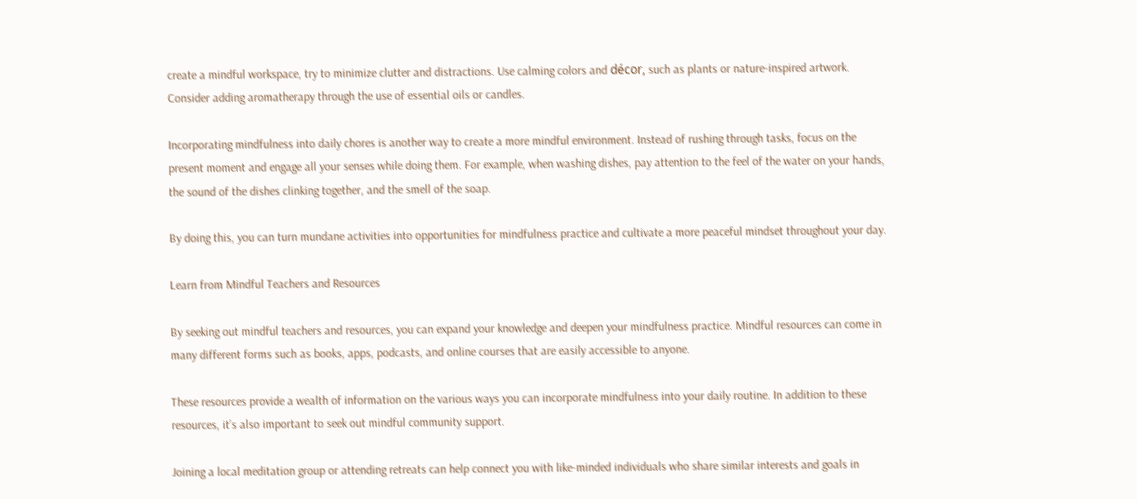create a mindful workspace, try to minimize clutter and distractions. Use calming colors and décor, such as plants or nature-inspired artwork. Consider adding aromatherapy through the use of essential oils or candles.

Incorporating mindfulness into daily chores is another way to create a more mindful environment. Instead of rushing through tasks, focus on the present moment and engage all your senses while doing them. For example, when washing dishes, pay attention to the feel of the water on your hands, the sound of the dishes clinking together, and the smell of the soap.

By doing this, you can turn mundane activities into opportunities for mindfulness practice and cultivate a more peaceful mindset throughout your day.

Learn from Mindful Teachers and Resources

By seeking out mindful teachers and resources, you can expand your knowledge and deepen your mindfulness practice. Mindful resources can come in many different forms such as books, apps, podcasts, and online courses that are easily accessible to anyone.

These resources provide a wealth of information on the various ways you can incorporate mindfulness into your daily routine. In addition to these resources, it’s also important to seek out mindful community support.

Joining a local meditation group or attending retreats can help connect you with like-minded individuals who share similar interests and goals in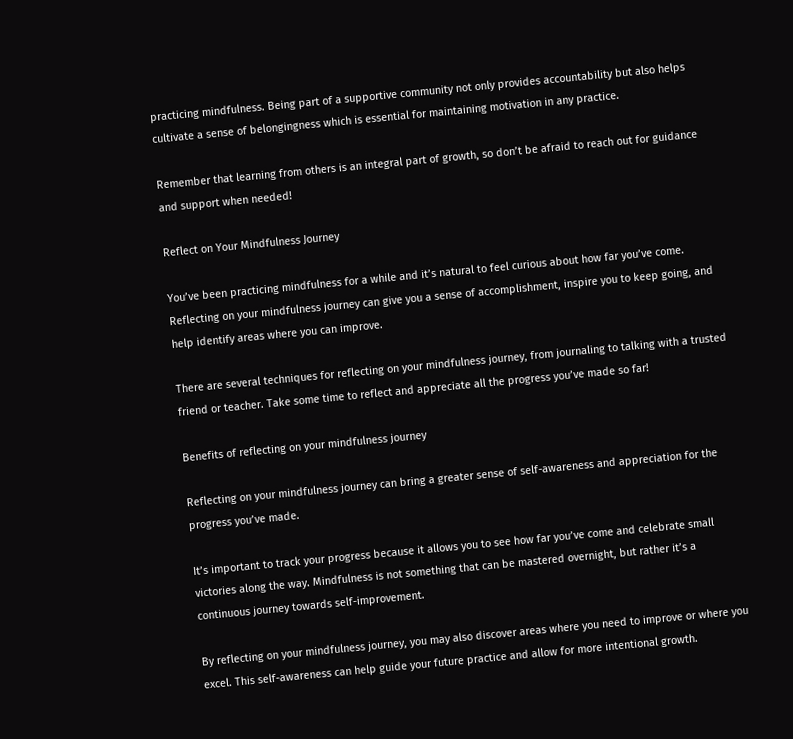practicing mindfulness. Being part of a supportive community not only provides accountability but also helps cultivate a sense of belongingness which is essential for maintaining motivation in any practice.

Remember that learning from others is an integral part of growth, so don’t be afraid to reach out for guidance and support when needed!

Reflect on Your Mindfulness Journey

You’ve been practicing mindfulness for a while and it’s natural to feel curious about how far you’ve come. Reflecting on your mindfulness journey can give you a sense of accomplishment, inspire you to keep going, and help identify areas where you can improve.

There are several techniques for reflecting on your mindfulness journey, from journaling to talking with a trusted friend or teacher. Take some time to reflect and appreciate all the progress you’ve made so far!

Benefits of reflecting on your mindfulness journey

Reflecting on your mindfulness journey can bring a greater sense of self-awareness and appreciation for the progress you’ve made.

It’s important to track your progress because it allows you to see how far you’ve come and celebrate small victories along the way. Mindfulness is not something that can be mastered overnight, but rather it’s a continuous journey towards self-improvement.

By reflecting on your mindfulness journey, you may also discover areas where you need to improve or where you excel. This self-awareness can help guide your future practice and allow for more intentional growth.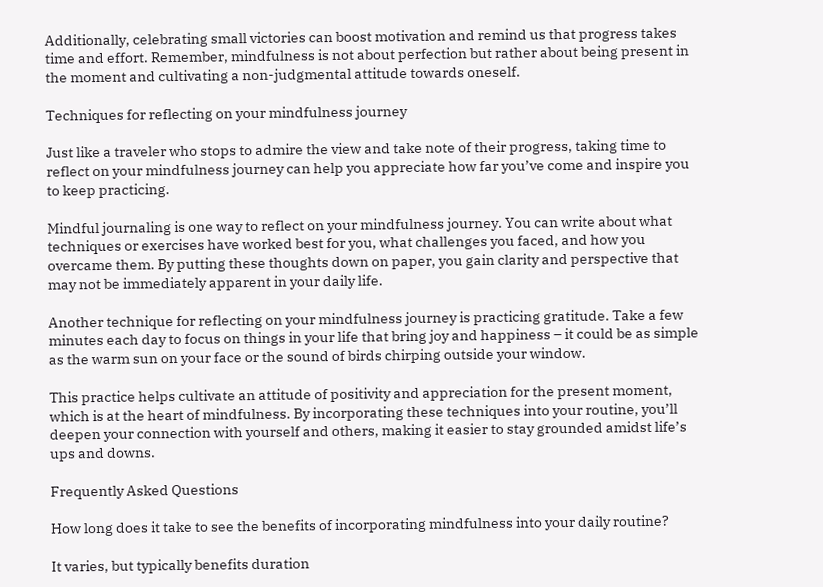Additionally, celebrating small victories can boost motivation and remind us that progress takes time and effort. Remember, mindfulness is not about perfection but rather about being present in the moment and cultivating a non-judgmental attitude towards oneself.

Techniques for reflecting on your mindfulness journey

Just like a traveler who stops to admire the view and take note of their progress, taking time to reflect on your mindfulness journey can help you appreciate how far you’ve come and inspire you to keep practicing.

Mindful journaling is one way to reflect on your mindfulness journey. You can write about what techniques or exercises have worked best for you, what challenges you faced, and how you overcame them. By putting these thoughts down on paper, you gain clarity and perspective that may not be immediately apparent in your daily life.

Another technique for reflecting on your mindfulness journey is practicing gratitude. Take a few minutes each day to focus on things in your life that bring joy and happiness – it could be as simple as the warm sun on your face or the sound of birds chirping outside your window.

This practice helps cultivate an attitude of positivity and appreciation for the present moment, which is at the heart of mindfulness. By incorporating these techniques into your routine, you’ll deepen your connection with yourself and others, making it easier to stay grounded amidst life’s ups and downs.

Frequently Asked Questions

How long does it take to see the benefits of incorporating mindfulness into your daily routine?

It varies, but typically benefits duration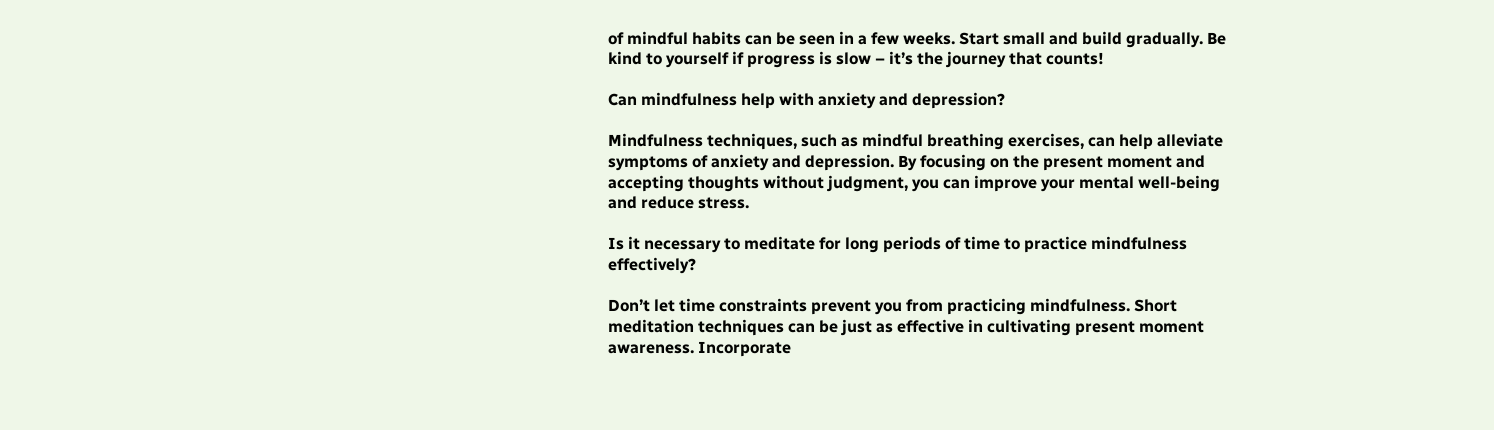of mindful habits can be seen in a few weeks. Start small and build gradually. Be kind to yourself if progress is slow – it’s the journey that counts!

Can mindfulness help with anxiety and depression?

Mindfulness techniques, such as mindful breathing exercises, can help alleviate symptoms of anxiety and depression. By focusing on the present moment and accepting thoughts without judgment, you can improve your mental well-being and reduce stress.

Is it necessary to meditate for long periods of time to practice mindfulness effectively?

Don’t let time constraints prevent you from practicing mindfulness. Short meditation techniques can be just as effective in cultivating present moment awareness. Incorporate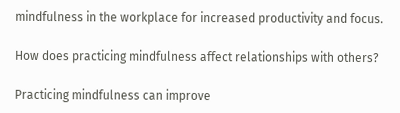mindfulness in the workplace for increased productivity and focus.

How does practicing mindfulness affect relationships with others?

Practicing mindfulness can improve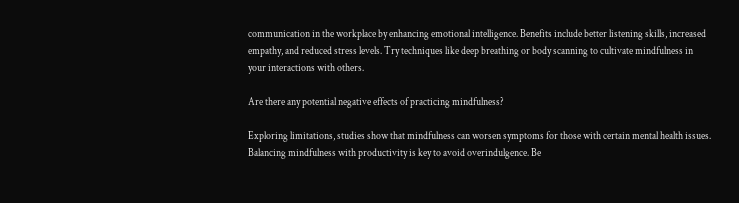communication in the workplace by enhancing emotional intelligence. Benefits include better listening skills, increased empathy, and reduced stress levels. Try techniques like deep breathing or body scanning to cultivate mindfulness in your interactions with others.

Are there any potential negative effects of practicing mindfulness?

Exploring limitations, studies show that mindfulness can worsen symptoms for those with certain mental health issues. Balancing mindfulness with productivity is key to avoid overindulgence. Be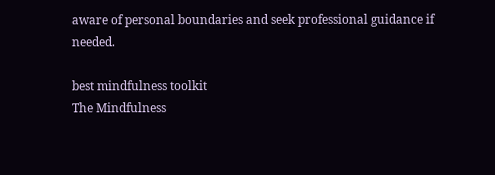aware of personal boundaries and seek professional guidance if needed.

best mindfulness toolkit
The Mindfulness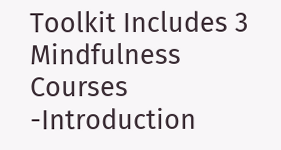Toolkit Includes 3 Mindfulness Courses -Introduction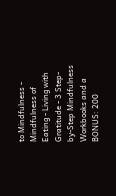to Mindfulness - Mindfulness of Eating - Living with Gratitude - 3 Step-by-Step Mindfulness Workbooks and a BONUS: 200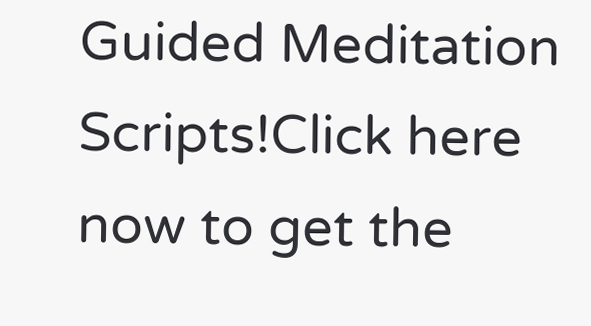Guided Meditation Scripts!Click here now to get the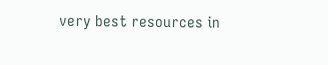very best resources in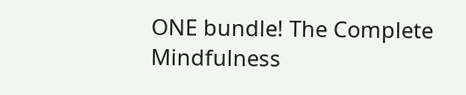ONE bundle! The Complete Mindfulness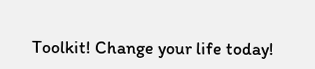Toolkit! Change your life today!